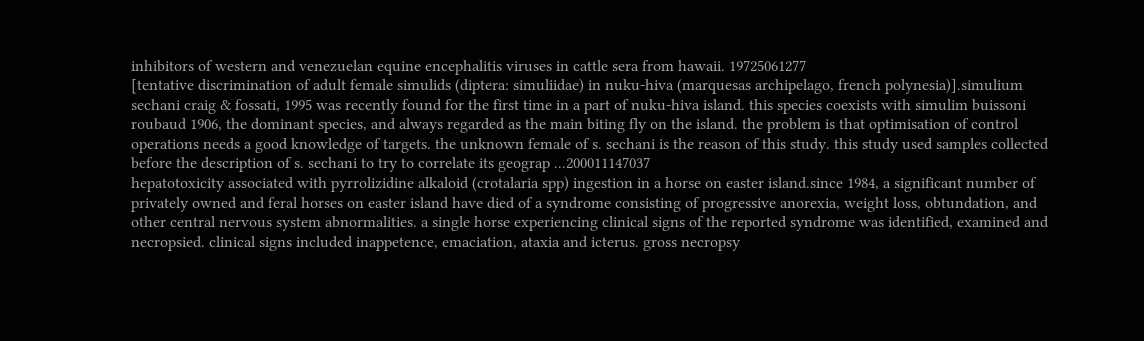inhibitors of western and venezuelan equine encephalitis viruses in cattle sera from hawaii. 19725061277
[tentative discrimination of adult female simulids (diptera: simuliidae) in nuku-hiva (marquesas archipelago, french polynesia)].simulium sechani craig & fossati, 1995 was recently found for the first time in a part of nuku-hiva island. this species coexists with simulim buissoni roubaud 1906, the dominant species, and always regarded as the main biting fly on the island. the problem is that optimisation of control operations needs a good knowledge of targets. the unknown female of s. sechani is the reason of this study. this study used samples collected before the description of s. sechani to try to correlate its geograp ...200011147037
hepatotoxicity associated with pyrrolizidine alkaloid (crotalaria spp) ingestion in a horse on easter island.since 1984, a significant number of privately owned and feral horses on easter island have died of a syndrome consisting of progressive anorexia, weight loss, obtundation, and other central nervous system abnormalities. a single horse experiencing clinical signs of the reported syndrome was identified, examined and necropsied. clinical signs included inappetence, emaciation, ataxia and icterus. gross necropsy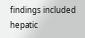findings included hepatic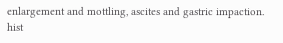enlargement and mottling, ascites and gastric impaction. hist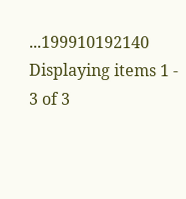...199910192140
Displaying items 1 - 3 of 3